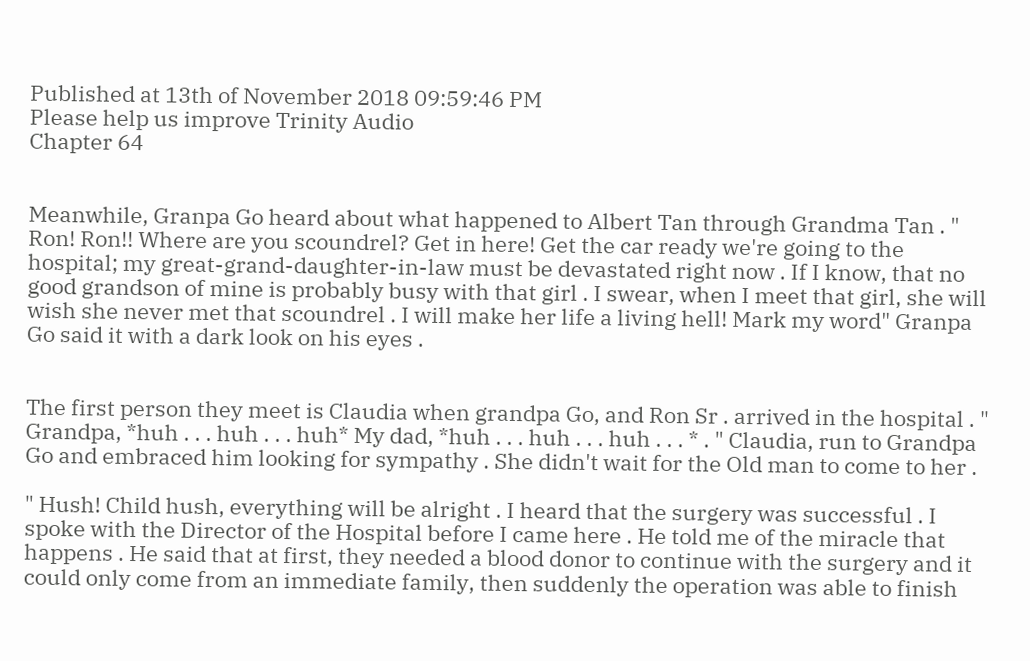Published at 13th of November 2018 09:59:46 PM
Please help us improve Trinity Audio
Chapter 64


Meanwhile, Granpa Go heard about what happened to Albert Tan through Grandma Tan . " Ron! Ron!! Where are you scoundrel? Get in here! Get the car ready we're going to the hospital; my great-grand-daughter-in-law must be devastated right now . If I know, that no good grandson of mine is probably busy with that girl . I swear, when I meet that girl, she will wish she never met that scoundrel . I will make her life a living hell! Mark my word" Granpa Go said it with a dark look on his eyes .


The first person they meet is Claudia when grandpa Go, and Ron Sr . arrived in the hospital . " Grandpa, *huh . . . huh . . . huh* My dad, *huh . . . huh . . . huh . . . * . " Claudia, run to Grandpa Go and embraced him looking for sympathy . She didn't wait for the Old man to come to her .

" Hush! Child hush, everything will be alright . I heard that the surgery was successful . I spoke with the Director of the Hospital before I came here . He told me of the miracle that happens . He said that at first, they needed a blood donor to continue with the surgery and it could only come from an immediate family, then suddenly the operation was able to finish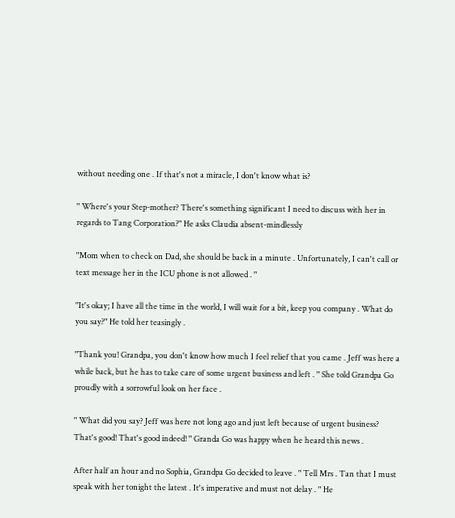without needing one . If that's not a miracle, I don't know what is?

" Where's your Step-mother? There's something significant I need to discuss with her in regards to Tang Corporation?" He asks Claudia absent-mindlessly

"Mom when to check on Dad, she should be back in a minute . Unfortunately, I can't call or text message her in the ICU phone is not allowed . "

"It's okay; I have all the time in the world, I will wait for a bit, keep you company . What do you say?" He told her teasingly .

"Thank you! Grandpa, you don't know how much I feel relief that you came . Jeff was here a while back, but he has to take care of some urgent business and left . " She told Grandpa Go proudly with a sorrowful look on her face .

" What did you say? Jeff was here not long ago and just left because of urgent business? That's good! That's good indeed! " Granda Go was happy when he heard this news .

After half an hour and no Sophia, Grandpa Go decided to leave . " Tell Mrs . Tan that I must speak with her tonight the latest . It's imperative and must not delay . " He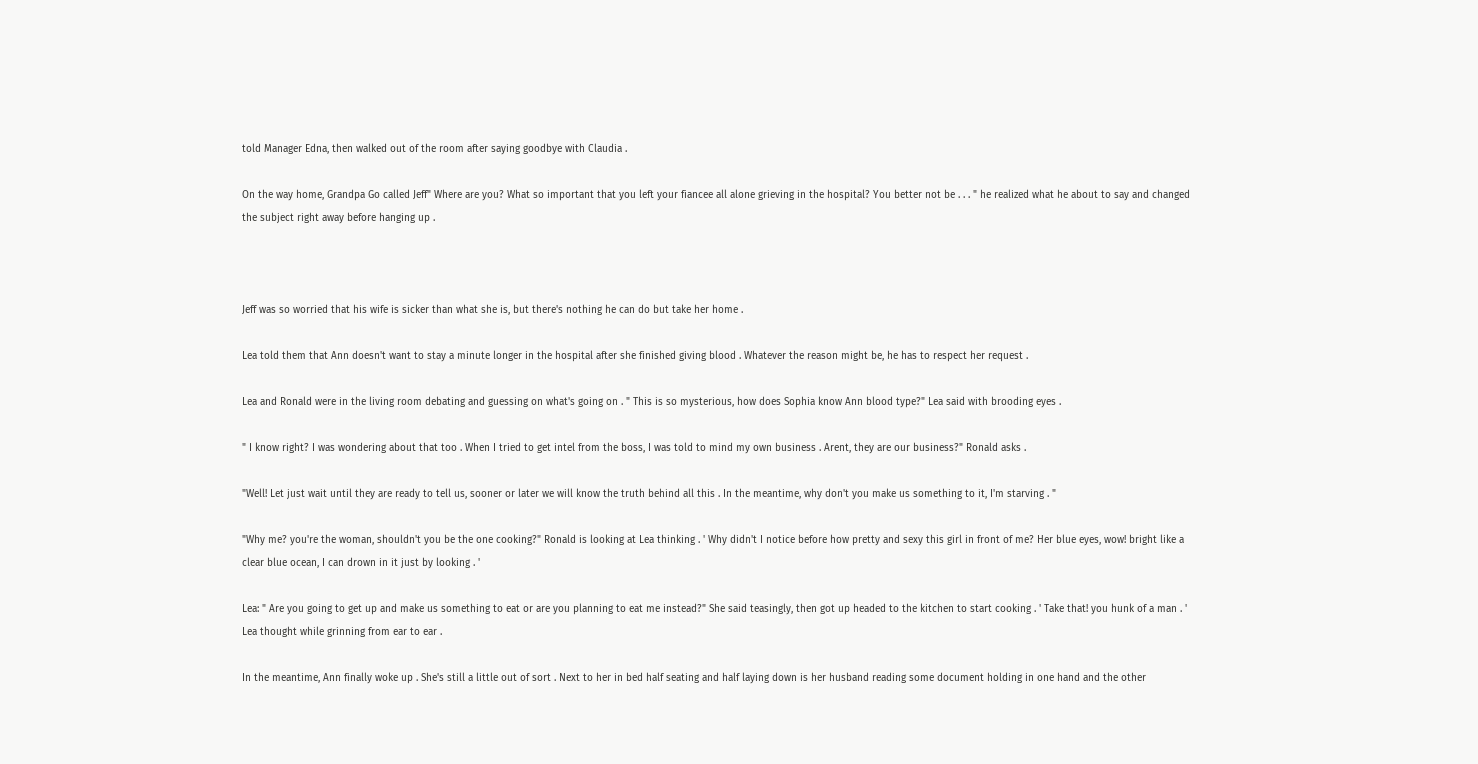told Manager Edna, then walked out of the room after saying goodbye with Claudia .

On the way home, Grandpa Go called Jeff" Where are you? What so important that you left your fiancee all alone grieving in the hospital? You better not be . . . " he realized what he about to say and changed the subject right away before hanging up .



Jeff was so worried that his wife is sicker than what she is, but there's nothing he can do but take her home .

Lea told them that Ann doesn't want to stay a minute longer in the hospital after she finished giving blood . Whatever the reason might be, he has to respect her request .

Lea and Ronald were in the living room debating and guessing on what's going on . " This is so mysterious, how does Sophia know Ann blood type?" Lea said with brooding eyes .

" I know right? I was wondering about that too . When I tried to get intel from the boss, I was told to mind my own business . Arent, they are our business?" Ronald asks .

"Well! Let just wait until they are ready to tell us, sooner or later we will know the truth behind all this . In the meantime, why don't you make us something to it, I'm starving . "

"Why me? you're the woman, shouldn't you be the one cooking?" Ronald is looking at Lea thinking . ' Why didn't I notice before how pretty and sexy this girl in front of me? Her blue eyes, wow! bright like a clear blue ocean, I can drown in it just by looking . '

Lea: " Are you going to get up and make us something to eat or are you planning to eat me instead?" She said teasingly, then got up headed to the kitchen to start cooking . ' Take that! you hunk of a man . ' Lea thought while grinning from ear to ear .

In the meantime, Ann finally woke up . She's still a little out of sort . Next to her in bed half seating and half laying down is her husband reading some document holding in one hand and the other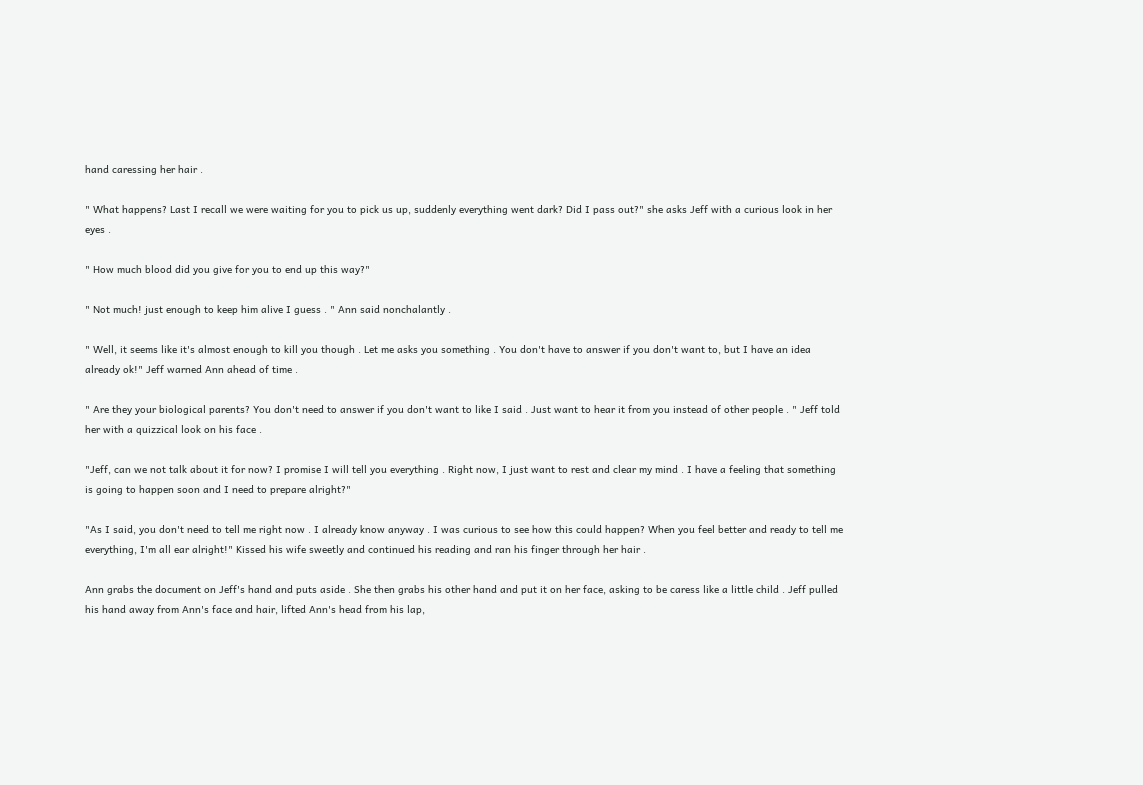hand caressing her hair .

" What happens? Last I recall we were waiting for you to pick us up, suddenly everything went dark? Did I pass out?" she asks Jeff with a curious look in her eyes .

" How much blood did you give for you to end up this way?"

" Not much! just enough to keep him alive I guess . " Ann said nonchalantly .

" Well, it seems like it's almost enough to kill you though . Let me asks you something . You don't have to answer if you don't want to, but I have an idea already ok!" Jeff warned Ann ahead of time .

" Are they your biological parents? You don't need to answer if you don't want to like I said . Just want to hear it from you instead of other people . " Jeff told her with a quizzical look on his face .

"Jeff, can we not talk about it for now? I promise I will tell you everything . Right now, I just want to rest and clear my mind . I have a feeling that something is going to happen soon and I need to prepare alright?"

"As I said, you don't need to tell me right now . I already know anyway . I was curious to see how this could happen? When you feel better and ready to tell me everything, I'm all ear alright!" Kissed his wife sweetly and continued his reading and ran his finger through her hair .

Ann grabs the document on Jeff's hand and puts aside . She then grabs his other hand and put it on her face, asking to be caress like a little child . Jeff pulled his hand away from Ann's face and hair, lifted Ann's head from his lap,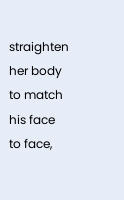straighten her body to match his face to face,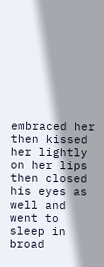embraced her then kissed her lightly on her lips then closed his eyes as well and went to sleep in broad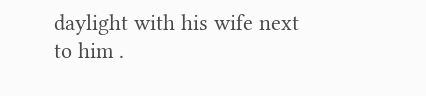daylight with his wife next to him .